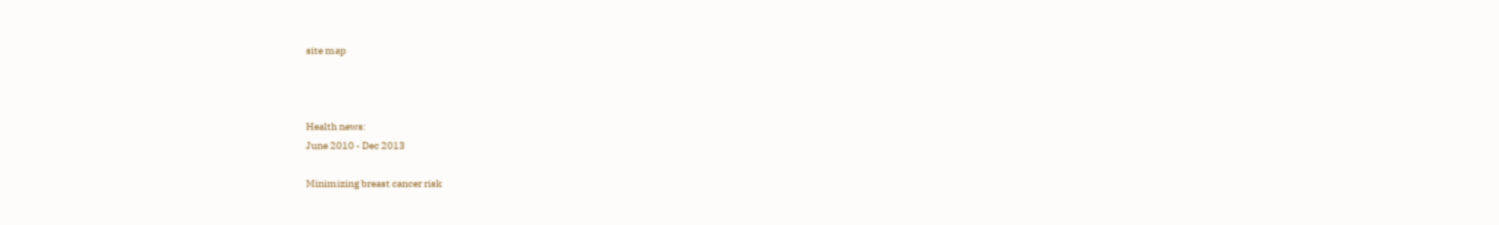site map



Health news:
June 2010 - Dec 2013

Minimizing breast cancer risk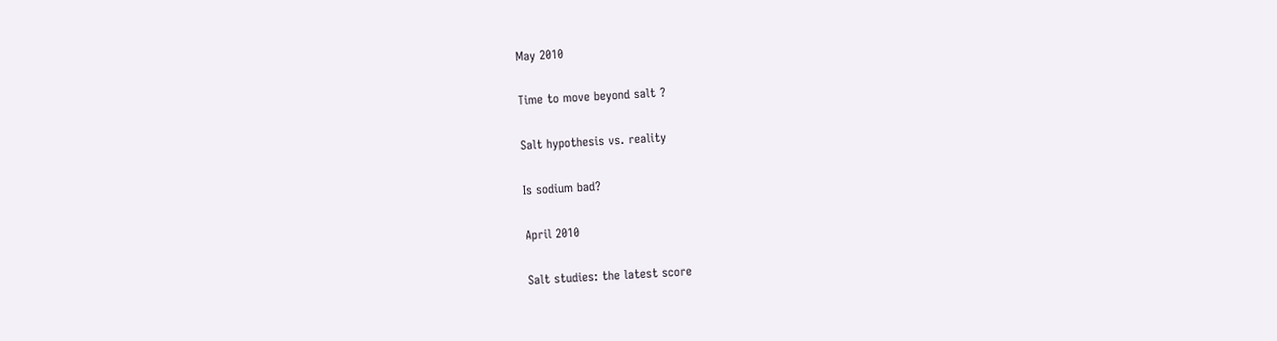May 2010

Time to move beyond salt ?

Salt hypothesis vs. reality

Is sodium bad?

April 2010

Salt studies: the latest score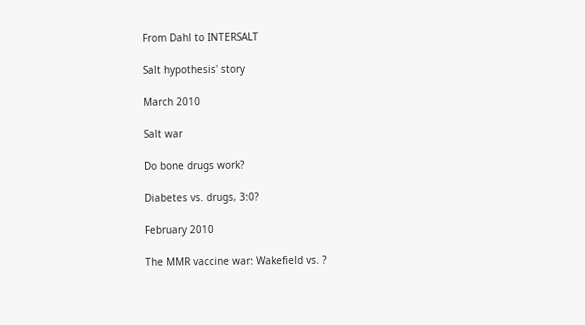From Dahl to INTERSALT

Salt hypothesis' story

March 2010

Salt war

Do bone drugs work?

Diabetes vs. drugs, 3:0?

February 2010

The MMR vaccine war: Wakefield vs. ?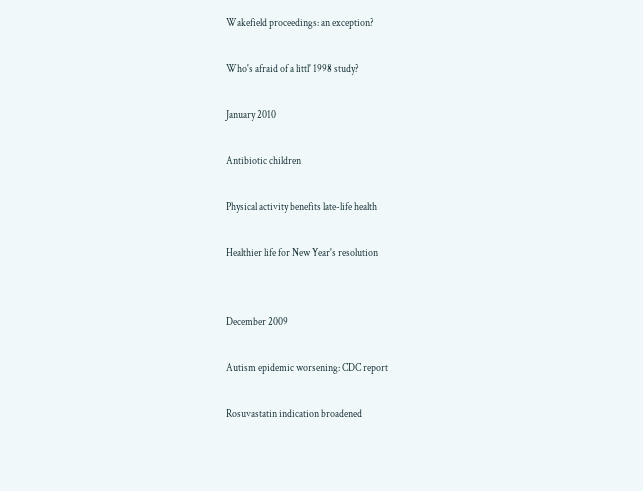Wakefield proceedings: an exception?

Who's afraid of a littl' 1998 study?

January 2010

Antibiotic children

Physical activity benefits late-life health

Healthier life for New Year's resolution


December 2009

Autism epidemic worsening: CDC report

Rosuvastatin indication broadened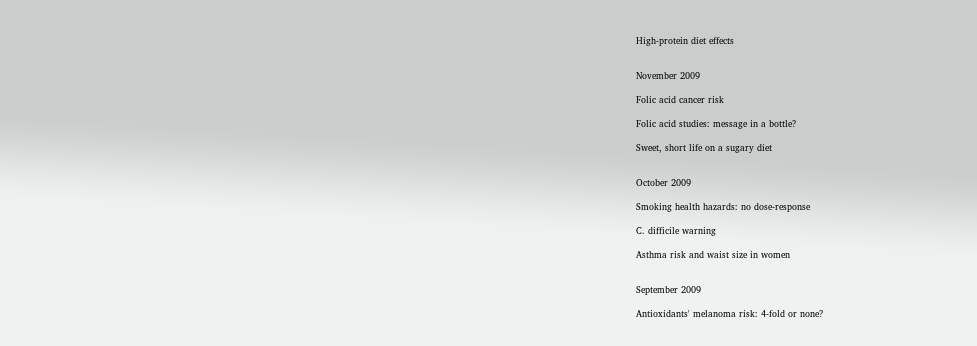High-protein diet effects


November 2009

Folic acid cancer risk

Folic acid studies: message in a bottle?

Sweet, short life on a sugary diet


October 2009

Smoking health hazards: no dose-response

C. difficile warning

Asthma risk and waist size in women


September 2009

Antioxidants' melanoma risk: 4-fold or none?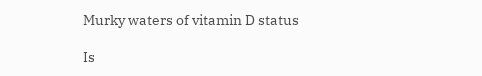Murky waters of vitamin D status

Is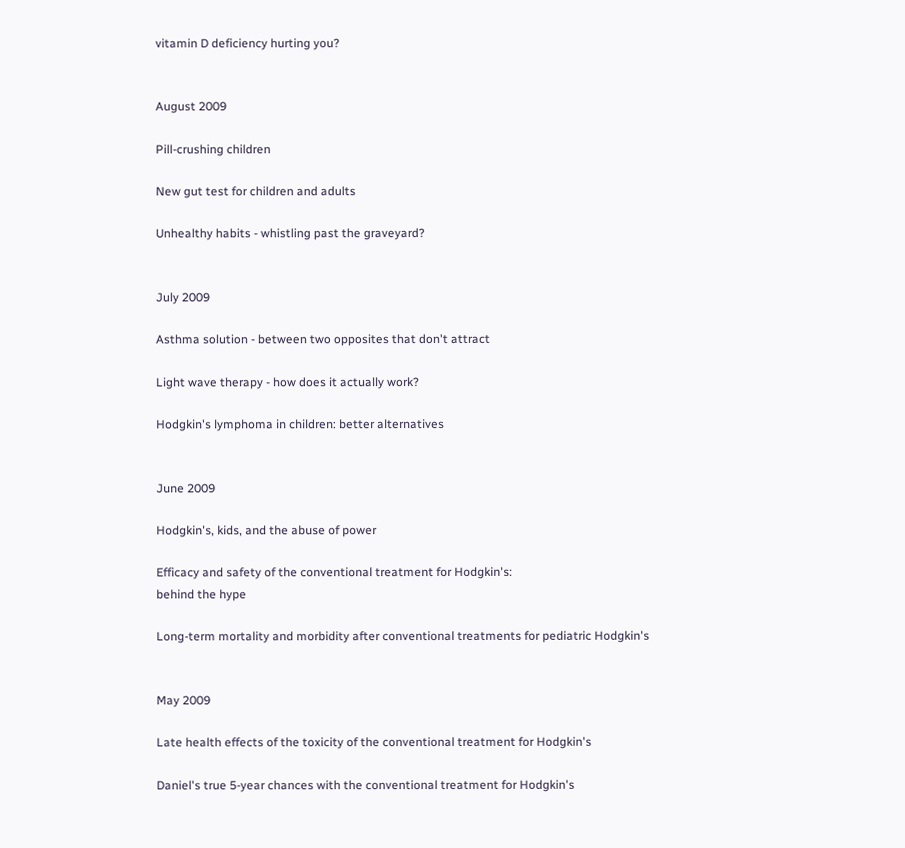vitamin D deficiency hurting you?


August 2009

Pill-crushing children

New gut test for children and adults

Unhealthy habits - whistling past the graveyard?


July 2009

Asthma solution - between two opposites that don't attract

Light wave therapy - how does it actually work?

Hodgkin's lymphoma in children: better alternatives


June 2009

Hodgkin's, kids, and the abuse of power

Efficacy and safety of the conventional treatment for Hodgkin's:
behind the hype

Long-term mortality and morbidity after conventional treatments for pediatric Hodgkin's


May 2009

Late health effects of the toxicity of the conventional treatment for Hodgkin's

Daniel's true 5-year chances with the conventional treatment for Hodgkin's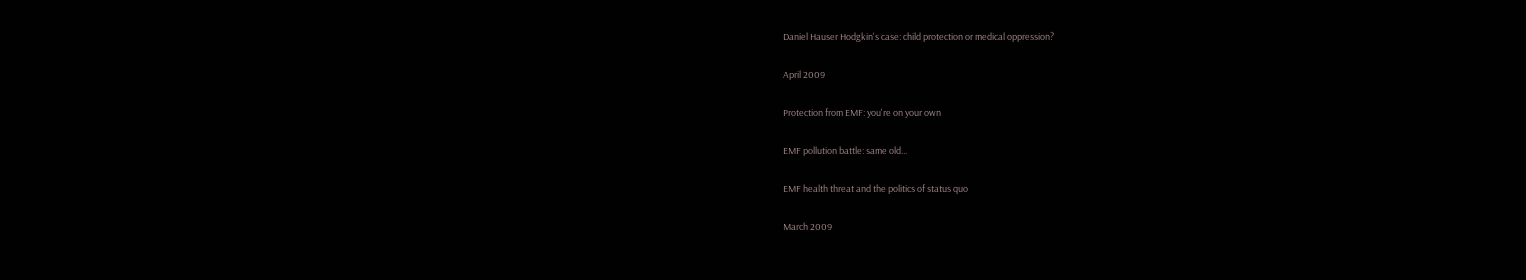Daniel Hauser Hodgkin's case: child protection or medical oppression?

April 2009

Protection from EMF: you're on your own

EMF pollution battle: same old...

EMF health threat and the politics of status quo

March 2009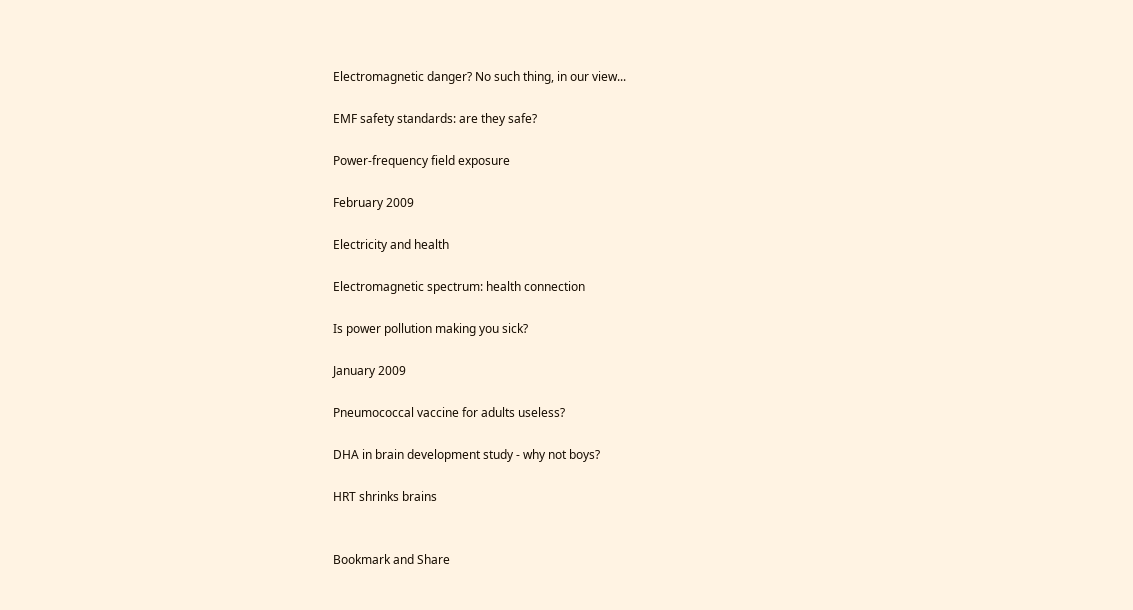Electromagnetic danger? No such thing, in our view...

EMF safety standards: are they safe?

Power-frequency field exposure

February 2009

Electricity and health

Electromagnetic spectrum: health connection

Is power pollution making you sick?

January 2009

Pneumococcal vaccine for adults useless?

DHA in brain development study - why not boys?

HRT shrinks brains


Bookmark and Share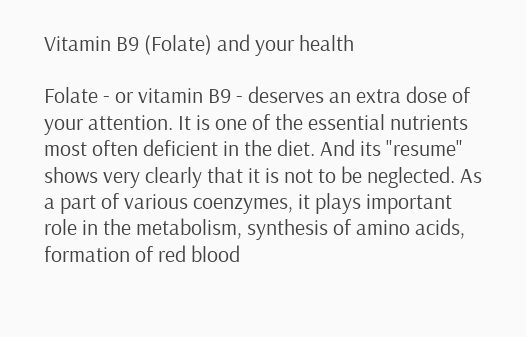Vitamin B9 (Folate) and your health

Folate - or vitamin B9 - deserves an extra dose of your attention. It is one of the essential nutrients most often deficient in the diet. And its "resume" shows very clearly that it is not to be neglected. As a part of various coenzymes, it plays important role in the metabolism, synthesis of amino acids, formation of red blood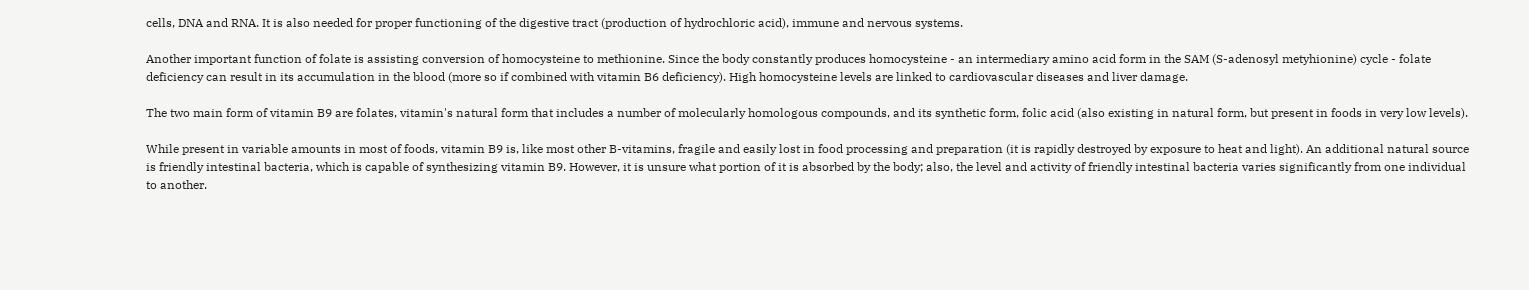cells, DNA and RNA. It is also needed for proper functioning of the digestive tract (production of hydrochloric acid), immune and nervous systems.

Another important function of folate is assisting conversion of homocysteine to methionine. Since the body constantly produces homocysteine - an intermediary amino acid form in the SAM (S-adenosyl metyhionine) cycle - folate deficiency can result in its accumulation in the blood (more so if combined with vitamin B6 deficiency). High homocysteine levels are linked to cardiovascular diseases and liver damage.

The two main form of vitamin B9 are folates, vitamin's natural form that includes a number of molecularly homologous compounds, and its synthetic form, folic acid (also existing in natural form, but present in foods in very low levels).

While present in variable amounts in most of foods, vitamin B9 is, like most other B-vitamins, fragile and easily lost in food processing and preparation (it is rapidly destroyed by exposure to heat and light). An additional natural source is friendly intestinal bacteria, which is capable of synthesizing vitamin B9. However, it is unsure what portion of it is absorbed by the body; also, the level and activity of friendly intestinal bacteria varies significantly from one individual to another.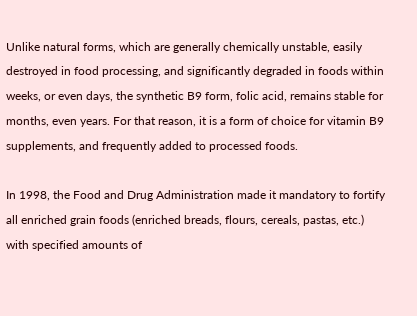Unlike natural forms, which are generally chemically unstable, easily destroyed in food processing, and significantly degraded in foods within weeks, or even days, the synthetic B9 form, folic acid, remains stable for months, even years. For that reason, it is a form of choice for vitamin B9 supplements, and frequently added to processed foods.

In 1998, the Food and Drug Administration made it mandatory to fortify all enriched grain foods (enriched breads, flours, cereals, pastas, etc.) with specified amounts of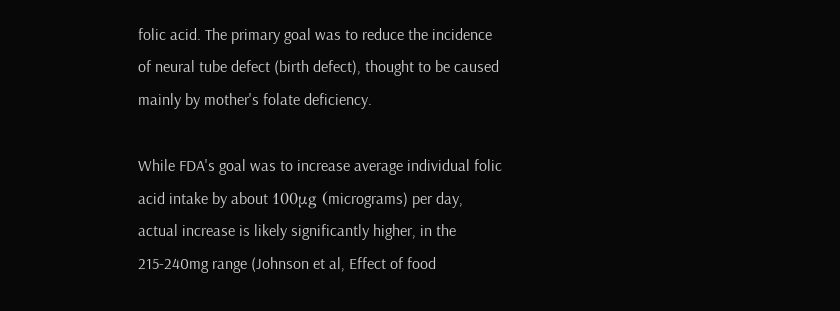folic acid. The primary goal was to reduce the incidence of neural tube defect (birth defect), thought to be caused mainly by mother's folate deficiency.

While FDA's goal was to increase average individual folic acid intake by about 100μg (micrograms) per day, actual increase is likely significantly higher, in the 215-240mg range (Johnson et al, Effect of food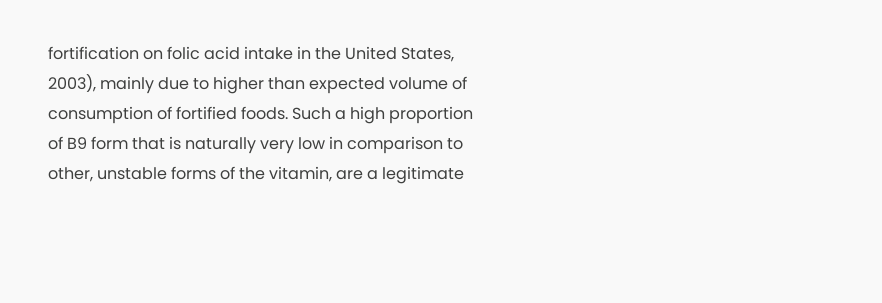fortification on folic acid intake in the United States, 2003), mainly due to higher than expected volume of consumption of fortified foods. Such a high proportion of B9 form that is naturally very low in comparison to other, unstable forms of the vitamin, are a legitimate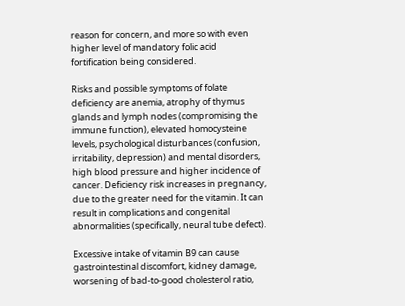reason for concern, and more so with even higher level of mandatory folic acid fortification being considered.

Risks and possible symptoms of folate deficiency are anemia, atrophy of thymus glands and lymph nodes (compromising the immune function), elevated homocysteine levels, psychological disturbances (confusion, irritability, depression) and mental disorders, high blood pressure and higher incidence of cancer. Deficiency risk increases in pregnancy, due to the greater need for the vitamin. It can result in complications and congenital abnormalities (specifically, neural tube defect).

Excessive intake of vitamin B9 can cause gastrointestinal discomfort, kidney damage, worsening of bad-to-good cholesterol ratio,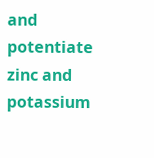and potentiate zinc and potassium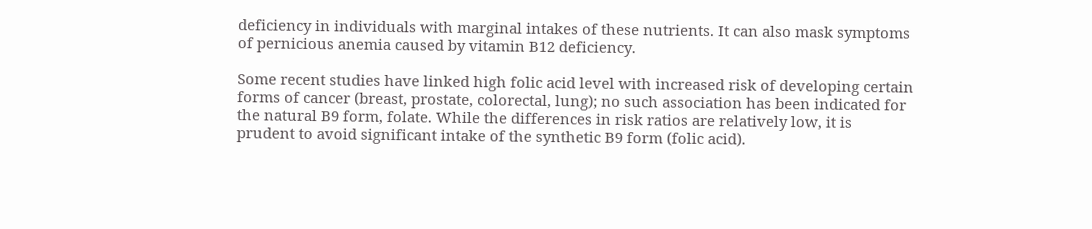deficiency in individuals with marginal intakes of these nutrients. It can also mask symptoms of pernicious anemia caused by vitamin B12 deficiency.

Some recent studies have linked high folic acid level with increased risk of developing certain forms of cancer (breast, prostate, colorectal, lung); no such association has been indicated for the natural B9 form, folate. While the differences in risk ratios are relatively low, it is prudent to avoid significant intake of the synthetic B9 form (folic acid).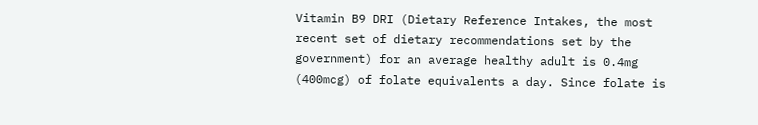Vitamin B9 DRI (Dietary Reference Intakes, the most recent set of dietary recommendations set by the government) for an average healthy adult is 0.4mg (400mcg) of folate equivalents a day. Since folate is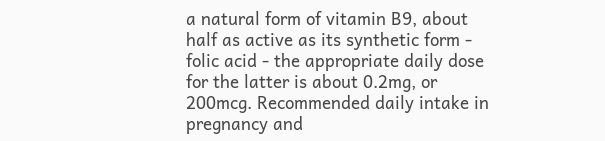a natural form of vitamin B9, about half as active as its synthetic form - folic acid - the appropriate daily dose for the latter is about 0.2mg, or 200mcg. Recommended daily intake in pregnancy and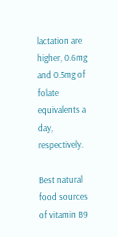lactation are higher, 0.6mg and 0.5mg of folate equivalents a day, respectively.

Best natural food sources of vitamin B9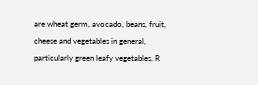are wheat germ, avocado, beans, fruit, cheese and vegetables in general, particularly green leafy vegetables. R